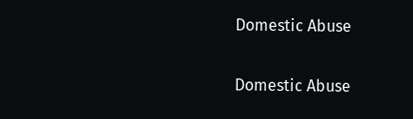Domestic Abuse

Domestic Abuse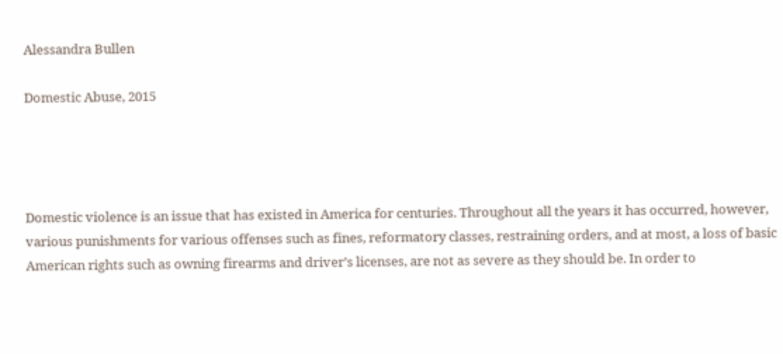Alessandra Bullen

Domestic Abuse, 2015




Domestic violence is an issue that has existed in America for centuries. Throughout all the years it has occurred, however, various punishments for various offenses such as fines, reformatory classes, restraining orders, and at most, a loss of basic American rights such as owning firearms and driver’s licenses, are not as severe as they should be. In order to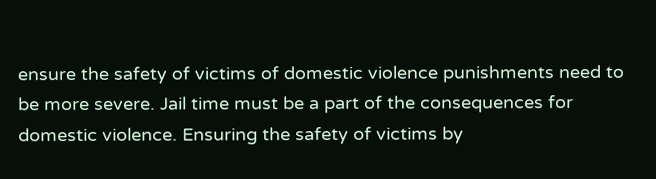ensure the safety of victims of domestic violence punishments need to be more severe. Jail time must be a part of the consequences for domestic violence. Ensuring the safety of victims by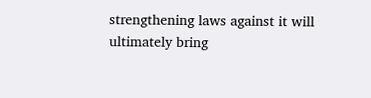strengthening laws against it will ultimately bring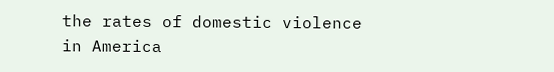the rates of domestic violence in America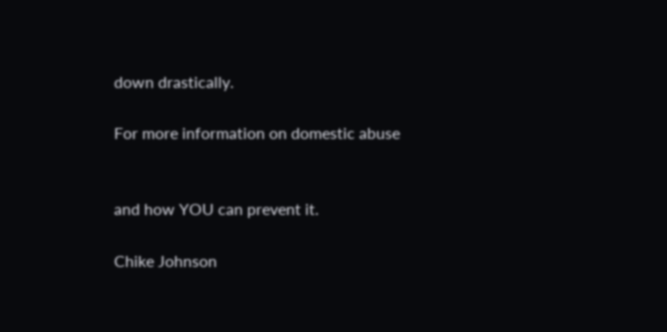down drastically.

For more information on domestic abuse


and how YOU can prevent it.

Chike Johnson